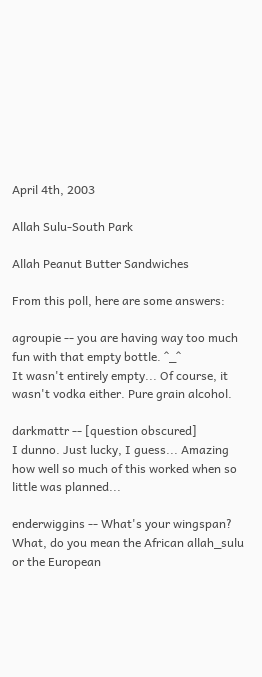April 4th, 2003

Allah Sulu-South Park

Allah Peanut Butter Sandwiches

From this poll, here are some answers:

agroupie -- you are having way too much fun with that empty bottle. ^_^
It wasn't entirely empty... Of course, it wasn't vodka either. Pure grain alcohol.

darkmattr -- [question obscured]
I dunno. Just lucky, I guess... Amazing how well so much of this worked when so little was planned...

enderwiggins -- What's your wingspan?
What, do you mean the African allah_sulu or the European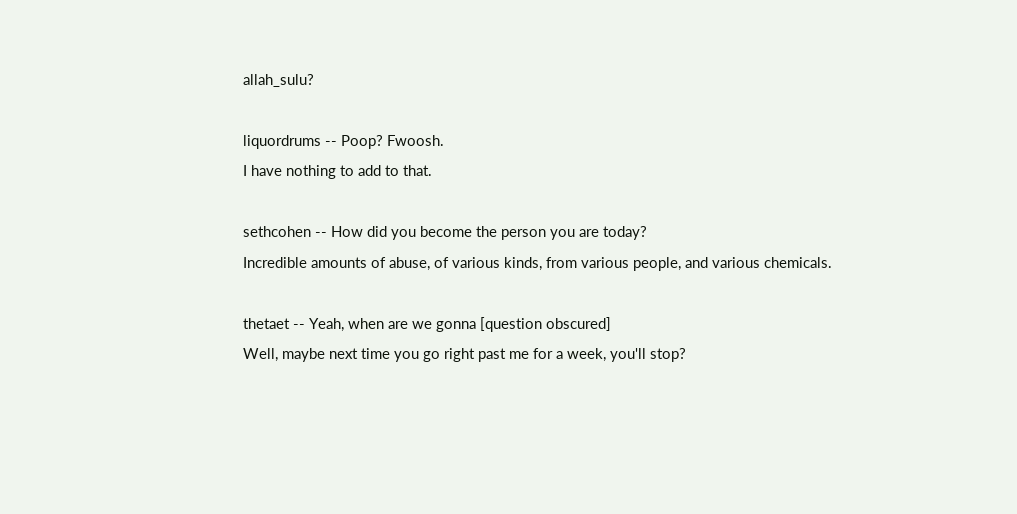allah_sulu?

liquordrums -- Poop? Fwoosh.
I have nothing to add to that.

sethcohen -- How did you become the person you are today?
Incredible amounts of abuse, of various kinds, from various people, and various chemicals.

thetaet -- Yeah, when are we gonna [question obscured]
Well, maybe next time you go right past me for a week, you'll stop?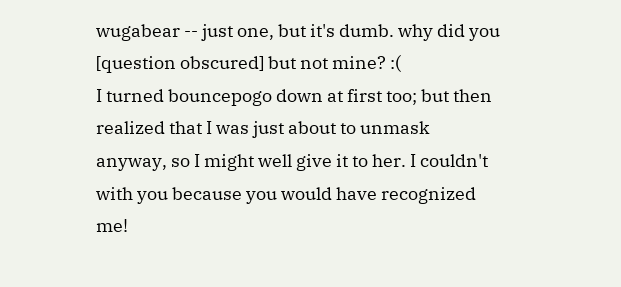wugabear -- just one, but it's dumb. why did you [question obscured] but not mine? :(
I turned bouncepogo down at first too; but then realized that I was just about to unmask anyway, so I might well give it to her. I couldn't with you because you would have recognized me!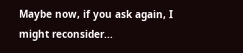Maybe now, if you ask again, I might reconsider...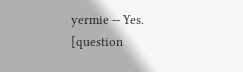yermie -- Yes. [question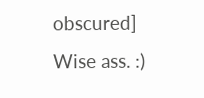obscured]
Wise ass. :)